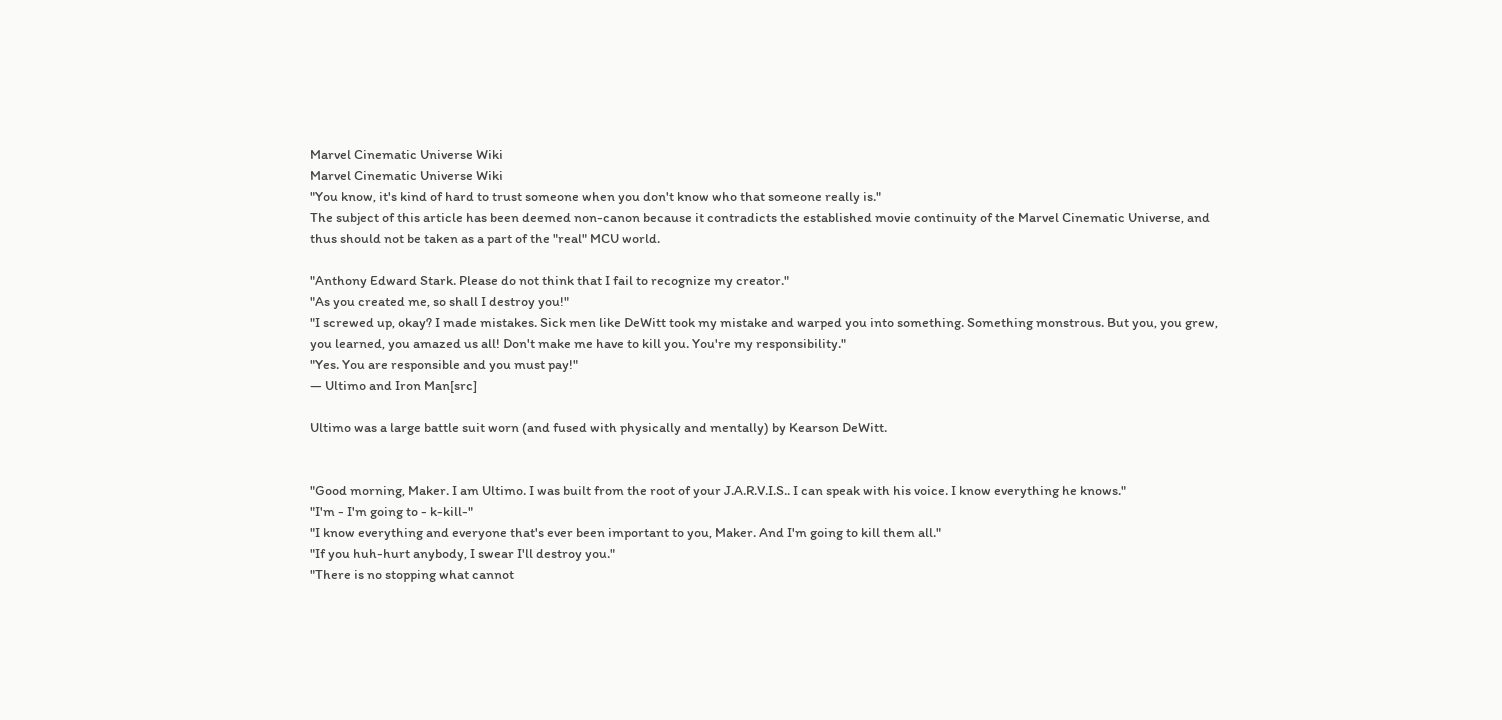Marvel Cinematic Universe Wiki
Marvel Cinematic Universe Wiki
"You know, it's kind of hard to trust someone when you don't know who that someone really is."
The subject of this article has been deemed non-canon because it contradicts the established movie continuity of the Marvel Cinematic Universe, and thus should not be taken as a part of the "real" MCU world.

"Anthony Edward Stark. Please do not think that I fail to recognize my creator."
"As you created me, so shall I destroy you!"
"I screwed up, okay? I made mistakes. Sick men like DeWitt took my mistake and warped you into something. Something monstrous. But you, you grew, you learned, you amazed us all! Don't make me have to kill you. You're my responsibility."
"Yes. You are responsible and you must pay!"
― Ultimo and Iron Man[src]

Ultimo was a large battle suit worn (and fused with physically and mentally) by Kearson DeWitt.


"Good morning, Maker. I am Ultimo. I was built from the root of your J.A.R.V.I.S.. I can speak with his voice. I know everything he knows."
"I'm - I'm going to - k-kill-"
"I know everything and everyone that's ever been important to you, Maker. And I'm going to kill them all."
"If you huh-hurt anybody, I swear I'll destroy you."
"There is no stopping what cannot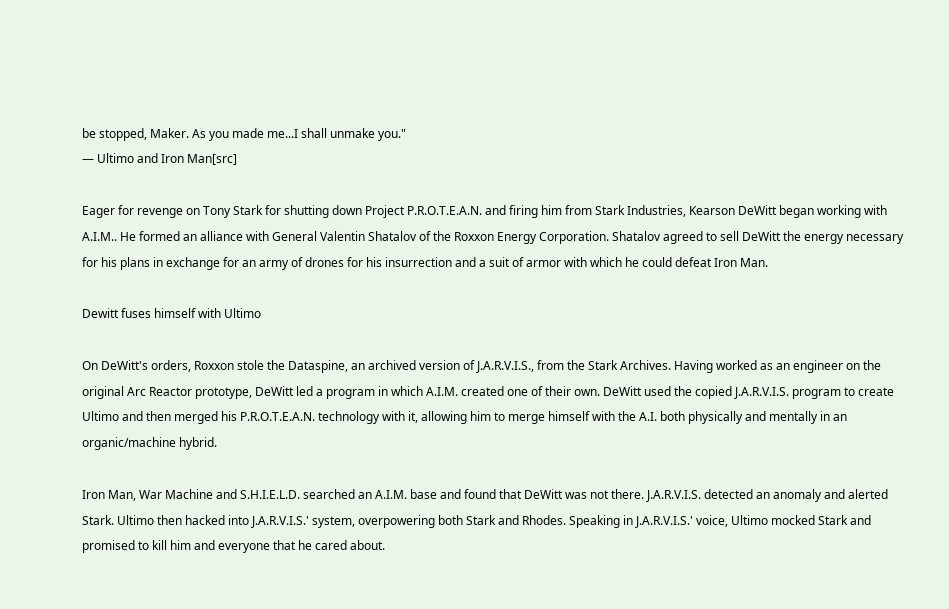be stopped, Maker. As you made me...I shall unmake you."
― Ultimo and Iron Man[src]

Eager for revenge on Tony Stark for shutting down Project P.R.O.T.E.A.N. and firing him from Stark Industries, Kearson DeWitt began working with A.I.M.. He formed an alliance with General Valentin Shatalov of the Roxxon Energy Corporation. Shatalov agreed to sell DeWitt the energy necessary for his plans in exchange for an army of drones for his insurrection and a suit of armor with which he could defeat Iron Man.

Dewitt fuses himself with Ultimo

On DeWitt's orders, Roxxon stole the Dataspine, an archived version of J.A.R.V.I.S., from the Stark Archives. Having worked as an engineer on the original Arc Reactor prototype, DeWitt led a program in which A.I.M. created one of their own. DeWitt used the copied J.A.R.V.I.S. program to create Ultimo and then merged his P.R.O.T.E.A.N. technology with it, allowing him to merge himself with the A.I. both physically and mentally in an organic/machine hybrid.

Iron Man, War Machine and S.H.I.E.L.D. searched an A.I.M. base and found that DeWitt was not there. J.A.R.V.I.S. detected an anomaly and alerted Stark. Ultimo then hacked into J.A.R.V.I.S.' system, overpowering both Stark and Rhodes. Speaking in J.A.R.V.I.S.' voice, Ultimo mocked Stark and promised to kill him and everyone that he cared about.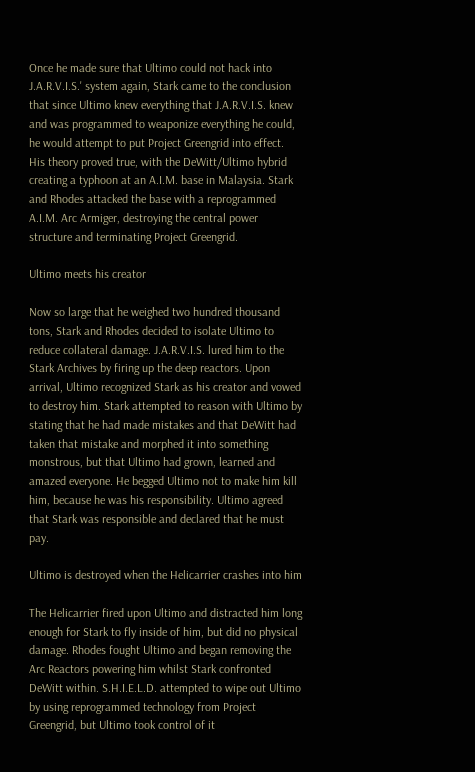Once he made sure that Ultimo could not hack into J.A.R.V.I.S.' system again, Stark came to the conclusion that since Ultimo knew everything that J.A.R.V.I.S. knew and was programmed to weaponize everything he could, he would attempt to put Project Greengrid into effect. His theory proved true, with the DeWitt/Ultimo hybrid creating a typhoon at an A.I.M. base in Malaysia. Stark and Rhodes attacked the base with a reprogrammed A.I.M. Arc Armiger, destroying the central power structure and terminating Project Greengrid.

Ultimo meets his creator

Now so large that he weighed two hundred thousand tons, Stark and Rhodes decided to isolate Ultimo to reduce collateral damage. J.A.R.V.I.S. lured him to the Stark Archives by firing up the deep reactors. Upon arrival, Ultimo recognized Stark as his creator and vowed to destroy him. Stark attempted to reason with Ultimo by stating that he had made mistakes and that DeWitt had taken that mistake and morphed it into something monstrous, but that Ultimo had grown, learned and amazed everyone. He begged Ultimo not to make him kill him, because he was his responsibility. Ultimo agreed that Stark was responsible and declared that he must pay.

Ultimo is destroyed when the Helicarrier crashes into him

The Helicarrier fired upon Ultimo and distracted him long enough for Stark to fly inside of him, but did no physical damage. Rhodes fought Ultimo and began removing the Arc Reactors powering him whilst Stark confronted DeWitt within. S.H.I.E.L.D. attempted to wipe out Ultimo by using reprogrammed technology from Project Greengrid, but Ultimo took control of it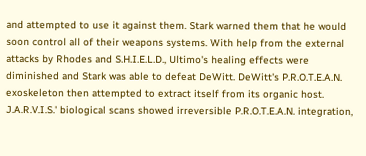and attempted to use it against them. Stark warned them that he would soon control all of their weapons systems. With help from the external attacks by Rhodes and S.H.I.E.L.D., Ultimo's healing effects were diminished and Stark was able to defeat DeWitt. DeWitt's P.R.O.T.E.A.N. exoskeleton then attempted to extract itself from its organic host. J.A.R.V.I.S.' biological scans showed irreversible P.R.O.T.E.A.N. integration,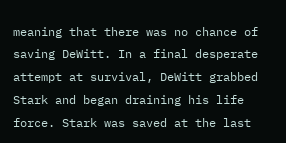meaning that there was no chance of saving DeWitt. In a final desperate attempt at survival, DeWitt grabbed Stark and began draining his life force. Stark was saved at the last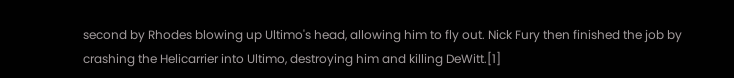second by Rhodes blowing up Ultimo's head, allowing him to fly out. Nick Fury then finished the job by crashing the Helicarrier into Ultimo, destroying him and killing DeWitt.[1]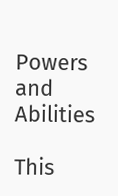Powers and Abilities

This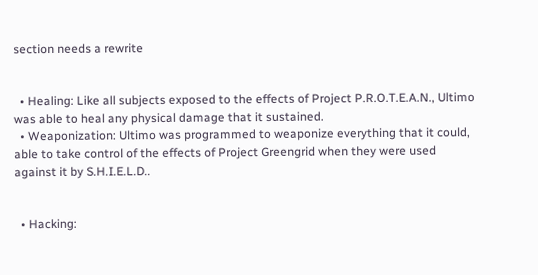section needs a rewrite


  • Healing: Like all subjects exposed to the effects of Project P.R.O.T.E.A.N., Ultimo was able to heal any physical damage that it sustained.
  • Weaponization: Ultimo was programmed to weaponize everything that it could, able to take control of the effects of Project Greengrid when they were used against it by S.H.I.E.L.D..


  • Hacking: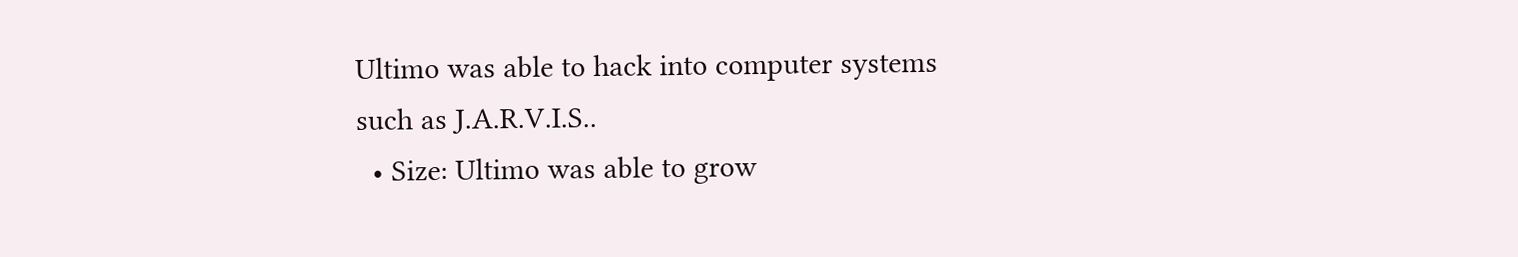Ultimo was able to hack into computer systems such as J.A.R.V.I.S..
  • Size: Ultimo was able to grow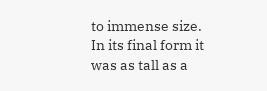to immense size. In its final form it was as tall as a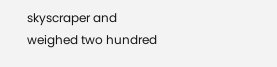skyscraper and weighed two hundred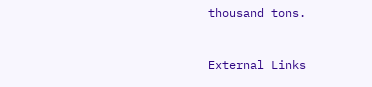thousand tons.



External Links